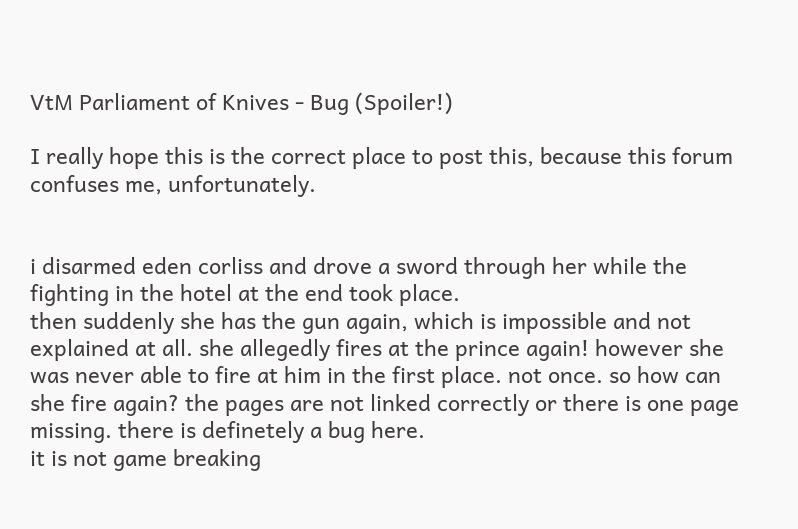VtM Parliament of Knives - Bug (Spoiler!)

I really hope this is the correct place to post this, because this forum confuses me, unfortunately.


i disarmed eden corliss and drove a sword through her while the fighting in the hotel at the end took place.
then suddenly she has the gun again, which is impossible and not explained at all. she allegedly fires at the prince again! however she was never able to fire at him in the first place. not once. so how can she fire again? the pages are not linked correctly or there is one page missing. there is definetely a bug here.
it is not game breaking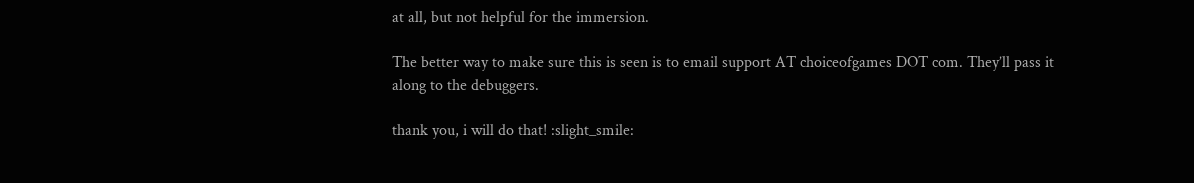at all, but not helpful for the immersion.

The better way to make sure this is seen is to email support AT choiceofgames DOT com. They’ll pass it along to the debuggers.

thank you, i will do that! :slight_smile: